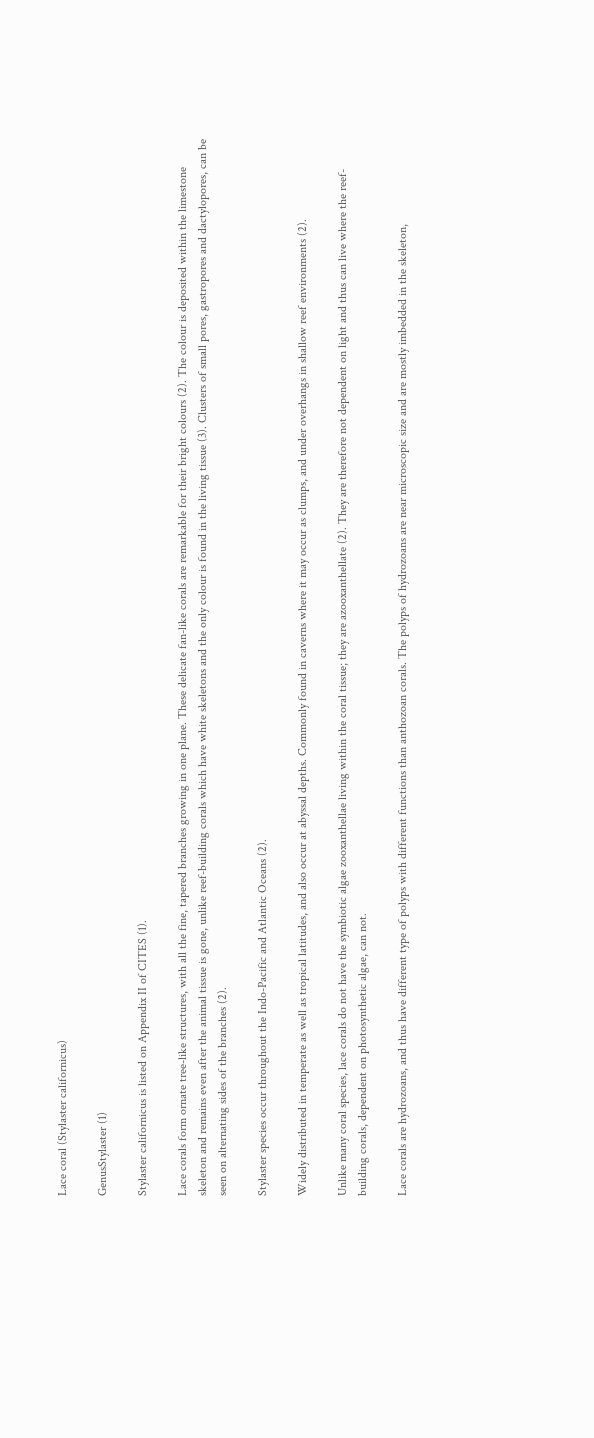Lace coral (Stylaster californicus)

GenusStylaster (1)

Stylaster californicus is listed on Appendix II of CITES (1).

Lace corals form ornate tree-like structures, with all the fine, tapered branches growing in one plane. These delicate fan-like corals are remarkable for their bright colours (2). The colour is deposited within the limestone skeleton and remains even after the animal tissue is gone, unlike reef-building corals which have white skeletons and the only colour is found in the living tissue (3). Clusters of small pores, gastropores and dactylopores, can be seen on alternating sides of the branches (2).

Stylaster species occur throughout the Indo-Pacific and Atlantic Oceans (2).

Widely distributed in temperate as well as tropical latitudes, and also occur at abyssal depths. Commonly found in caverns where it may occur as clumps, and under overhangs in shallow reef environments (2).

Unlike many coral species, lace corals do not have the symbiotic algae zooxanthellae living within the coral tissue; they are azooxanthellate (2). They are therefore not dependent on light and thus can live where the reef-building corals, dependent on photosynthetic algae, can not.

Lace corals are hydrozoans, and thus have different type of polyps with different functions than anthozoan corals. The polyps of hydrozoans are near microscopic size and are mostly imbedded in the skeleton,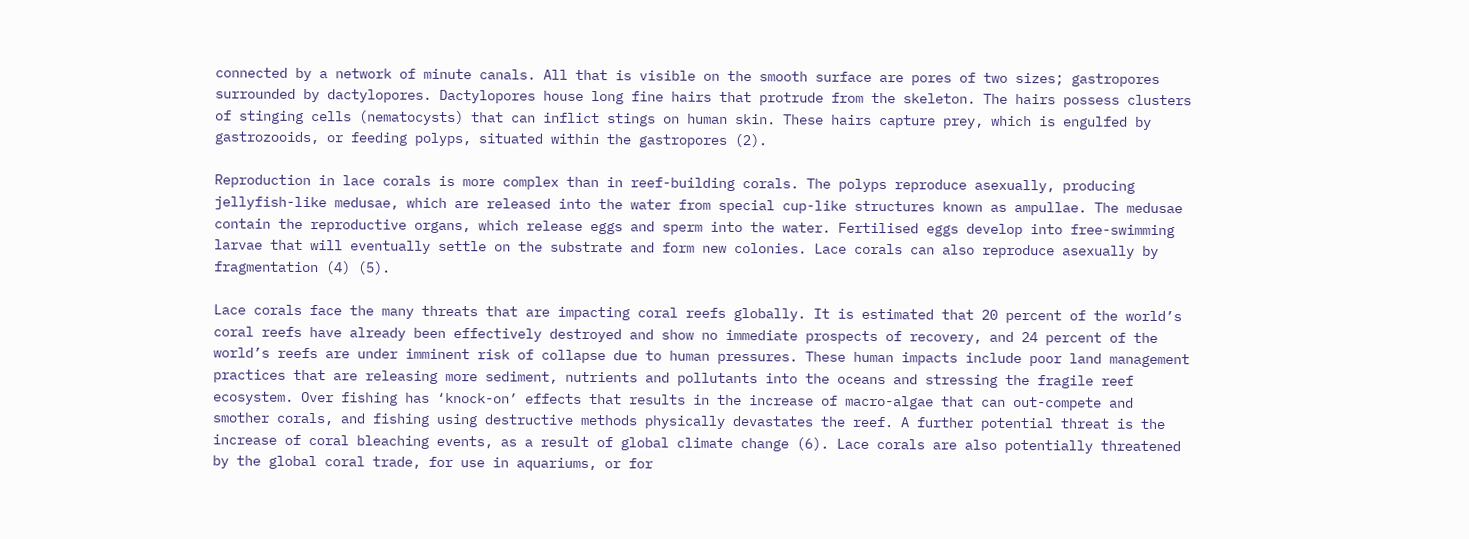connected by a network of minute canals. All that is visible on the smooth surface are pores of two sizes; gastropores surrounded by dactylopores. Dactylopores house long fine hairs that protrude from the skeleton. The hairs possess clusters of stinging cells (nematocysts) that can inflict stings on human skin. These hairs capture prey, which is engulfed by gastrozooids, or feeding polyps, situated within the gastropores (2).

Reproduction in lace corals is more complex than in reef-building corals. The polyps reproduce asexually, producing jellyfish-like medusae, which are released into the water from special cup-like structures known as ampullae. The medusae contain the reproductive organs, which release eggs and sperm into the water. Fertilised eggs develop into free-swimming larvae that will eventually settle on the substrate and form new colonies. Lace corals can also reproduce asexually by fragmentation (4) (5).

Lace corals face the many threats that are impacting coral reefs globally. It is estimated that 20 percent of the world’s coral reefs have already been effectively destroyed and show no immediate prospects of recovery, and 24 percent of the world’s reefs are under imminent risk of collapse due to human pressures. These human impacts include poor land management practices that are releasing more sediment, nutrients and pollutants into the oceans and stressing the fragile reef ecosystem. Over fishing has ‘knock-on’ effects that results in the increase of macro-algae that can out-compete and smother corals, and fishing using destructive methods physically devastates the reef. A further potential threat is the increase of coral bleaching events, as a result of global climate change (6). Lace corals are also potentially threatened by the global coral trade, for use in aquariums, or for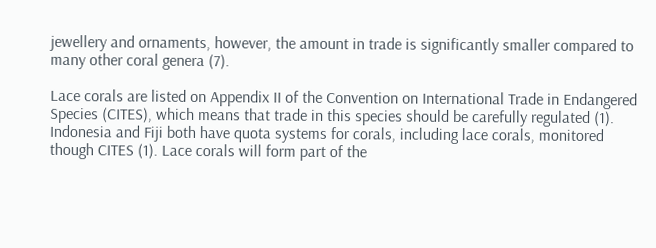jewellery and ornaments, however, the amount in trade is significantly smaller compared to many other coral genera (7).

Lace corals are listed on Appendix II of the Convention on International Trade in Endangered Species (CITES), which means that trade in this species should be carefully regulated (1). Indonesia and Fiji both have quota systems for corals, including lace corals, monitored though CITES (1). Lace corals will form part of the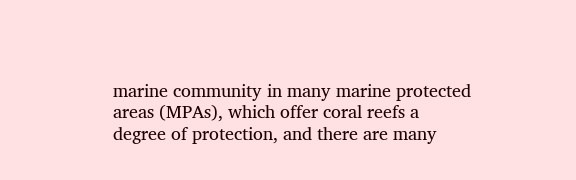marine community in many marine protected areas (MPAs), which offer coral reefs a degree of protection, and there are many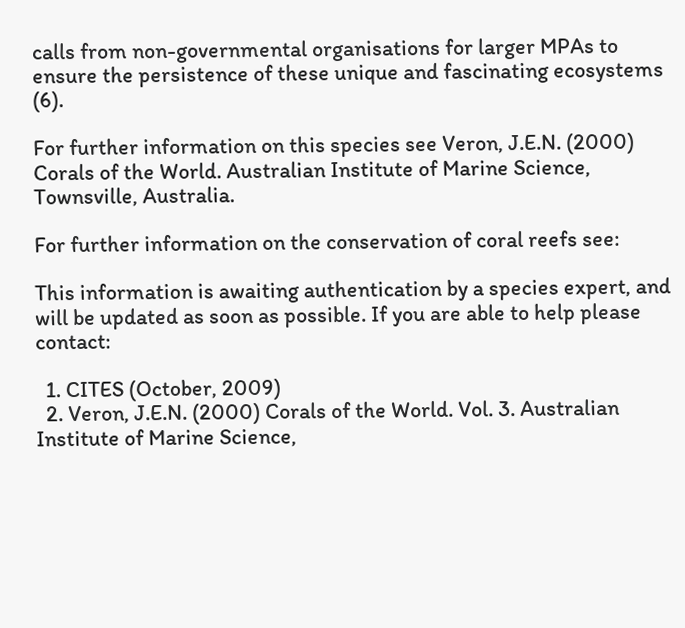calls from non-governmental organisations for larger MPAs to ensure the persistence of these unique and fascinating ecosystems (6).

For further information on this species see Veron, J.E.N. (2000) Corals of the World. Australian Institute of Marine Science, Townsville, Australia.

For further information on the conservation of coral reefs see:

This information is awaiting authentication by a species expert, and will be updated as soon as possible. If you are able to help please contact:

  1. CITES (October, 2009)
  2. Veron, J.E.N. (2000) Corals of the World. Vol. 3. Australian Institute of Marine Science,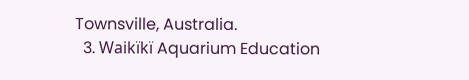Townsville, Australia.
  3. Waikïkï Aquarium Education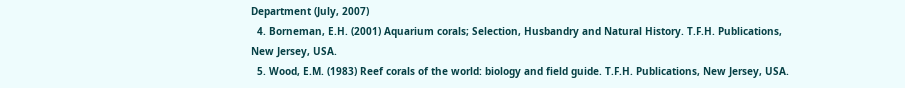Department (July, 2007)
  4. Borneman, E.H. (2001) Aquarium corals; Selection, Husbandry and Natural History. T.F.H. Publications, New Jersey, USA.
  5. Wood, E.M. (1983) Reef corals of the world: biology and field guide. T.F.H. Publications, New Jersey, USA.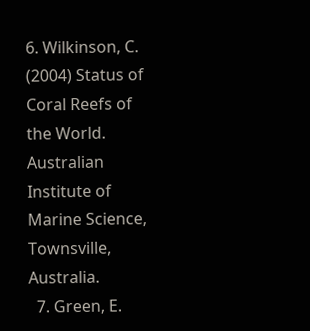6. Wilkinson, C. (2004) Status of Coral Reefs of the World. Australian Institute of Marine Science, Townsville, Australia.
  7. Green, E.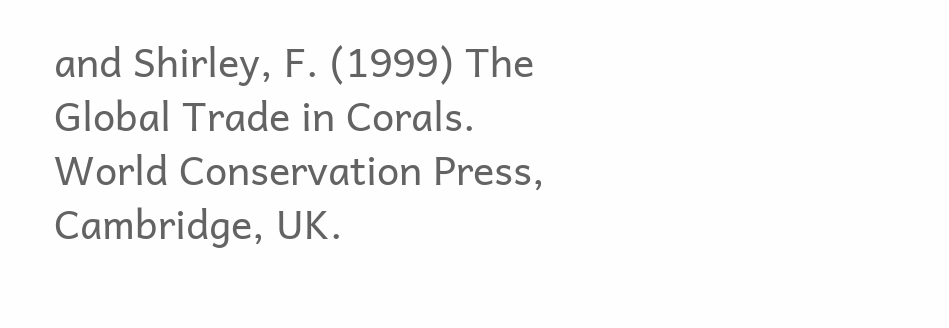and Shirley, F. (1999) The Global Trade in Corals. World Conservation Press, Cambridge, UK.